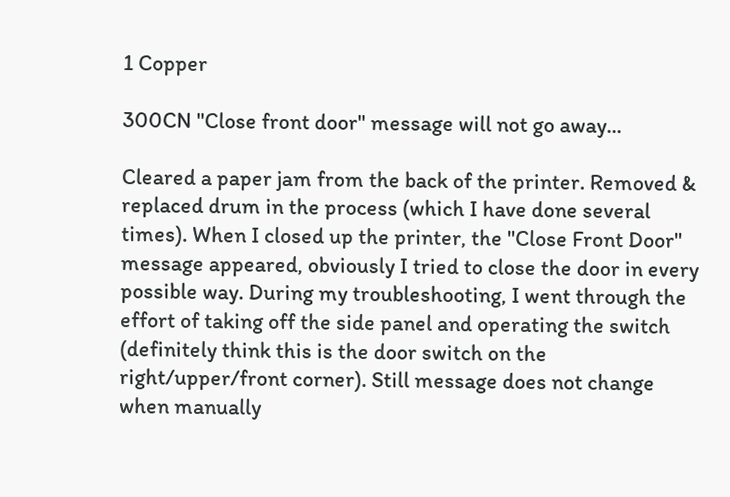1 Copper

300CN "Close front door" message will not go away...

Cleared a paper jam from the back of the printer. Removed & replaced drum in the process (which I have done several times). When I closed up the printer, the "Close Front Door" message appeared, obviously I tried to close the door in every possible way. During my troubleshooting, I went through the effort of taking off the side panel and operating the switch (definitely think this is the door switch on the right/upper/front corner). Still message does not change when manually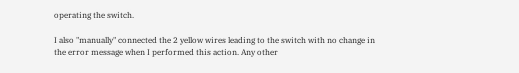operating the switch.

I also "manually" connected the 2 yellow wires leading to the switch with no change in the error message when I performed this action. Any other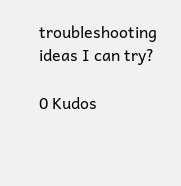troubleshooting ideas I can try?

0 Kudos